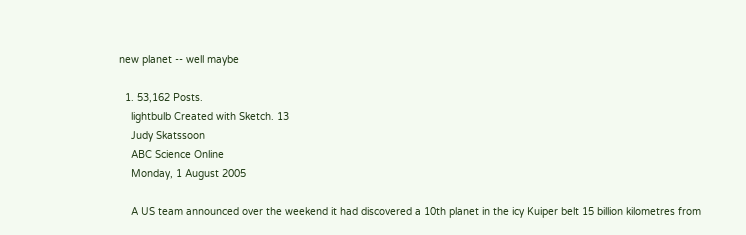new planet -- well maybe

  1. 53,162 Posts.
    lightbulb Created with Sketch. 13
    Judy Skatssoon
    ABC Science Online
    Monday, 1 August 2005

    A US team announced over the weekend it had discovered a 10th planet in the icy Kuiper belt 15 billion kilometres from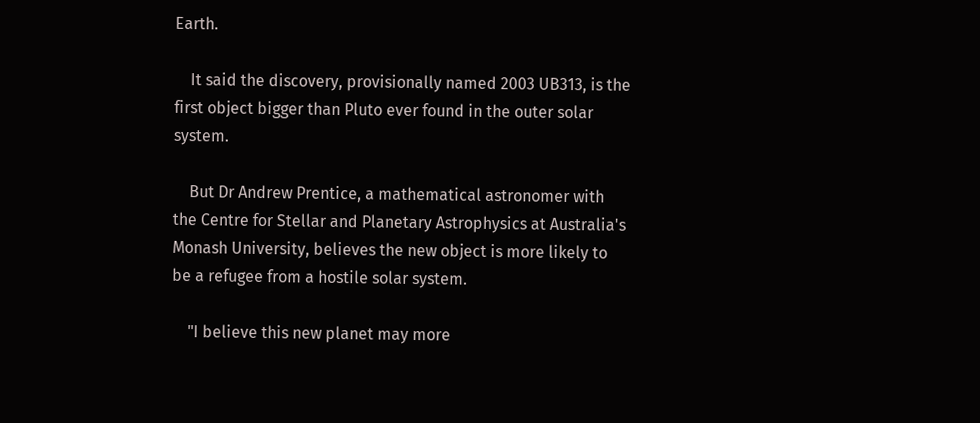Earth.

    It said the discovery, provisionally named 2003 UB313, is the first object bigger than Pluto ever found in the outer solar system.

    But Dr Andrew Prentice, a mathematical astronomer with the Centre for Stellar and Planetary Astrophysics at Australia's Monash University, believes the new object is more likely to be a refugee from a hostile solar system.

    "I believe this new planet may more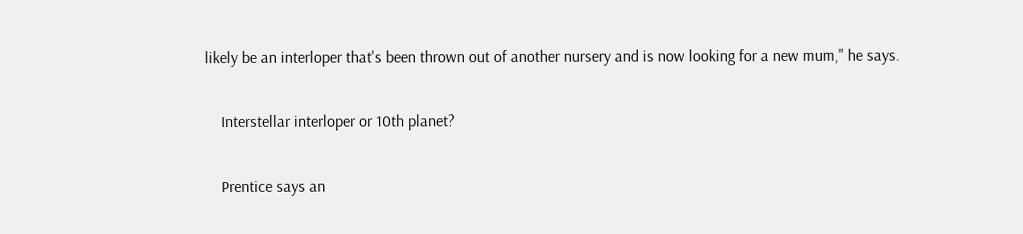likely be an interloper that's been thrown out of another nursery and is now looking for a new mum," he says.

    Interstellar interloper or 10th planet?

    Prentice says an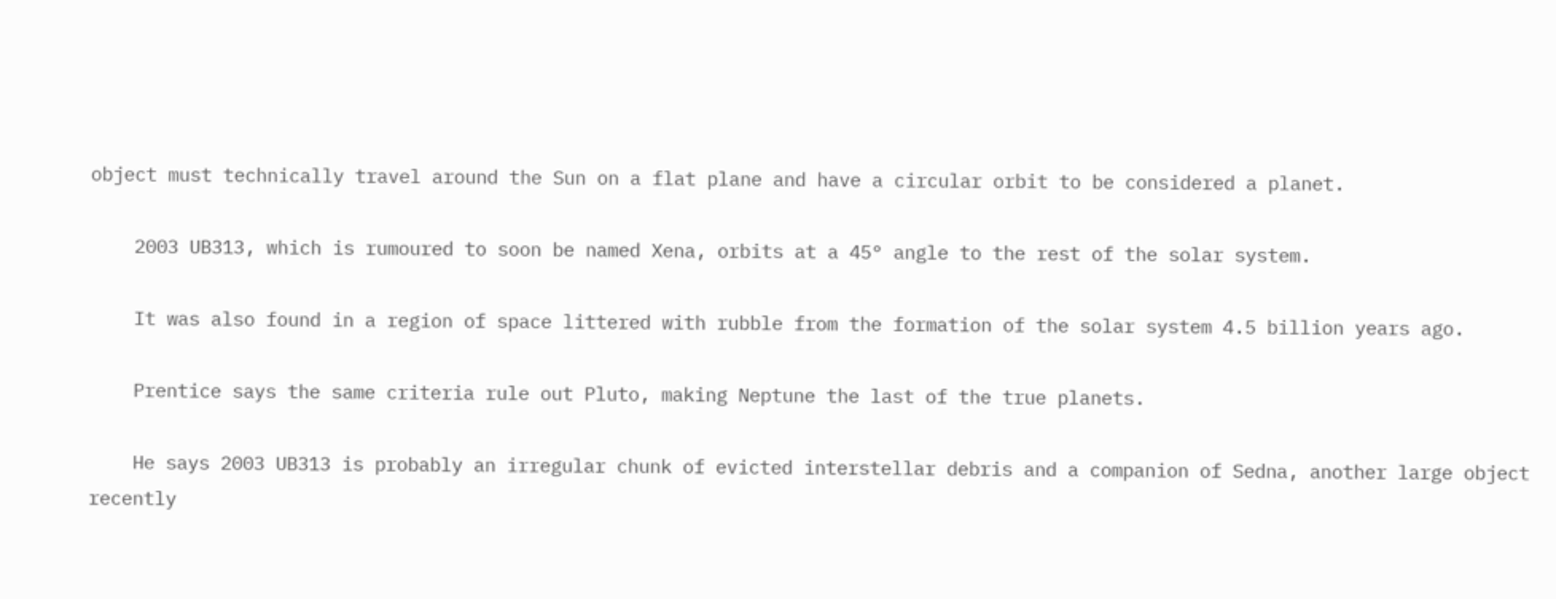object must technically travel around the Sun on a flat plane and have a circular orbit to be considered a planet.

    2003 UB313, which is rumoured to soon be named Xena, orbits at a 45° angle to the rest of the solar system.

    It was also found in a region of space littered with rubble from the formation of the solar system 4.5 billion years ago.

    Prentice says the same criteria rule out Pluto, making Neptune the last of the true planets.

    He says 2003 UB313 is probably an irregular chunk of evicted interstellar debris and a companion of Sedna, another large object recently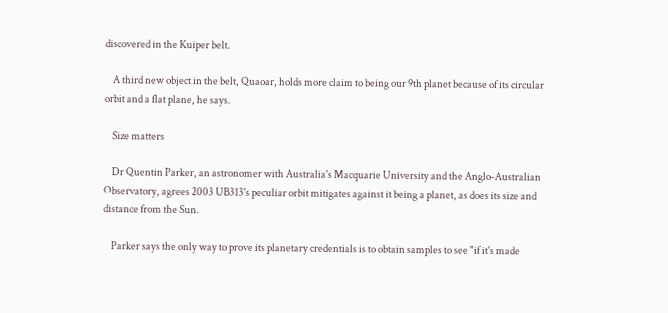discovered in the Kuiper belt.

    A third new object in the belt, Quaoar, holds more claim to being our 9th planet because of its circular orbit and a flat plane, he says.

    Size matters

    Dr Quentin Parker, an astronomer with Australia's Macquarie University and the Anglo-Australian Observatory, agrees 2003 UB313's peculiar orbit mitigates against it being a planet, as does its size and distance from the Sun.

    Parker says the only way to prove its planetary credentials is to obtain samples to see "if it's made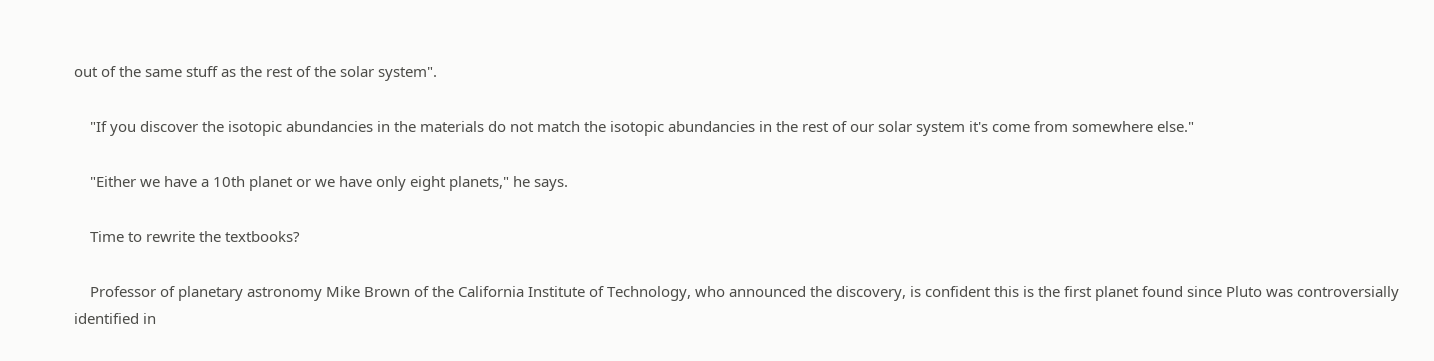out of the same stuff as the rest of the solar system".

    "If you discover the isotopic abundancies in the materials do not match the isotopic abundancies in the rest of our solar system it's come from somewhere else."

    "Either we have a 10th planet or we have only eight planets," he says.

    Time to rewrite the textbooks?

    Professor of planetary astronomy Mike Brown of the California Institute of Technology, who announced the discovery, is confident this is the first planet found since Pluto was controversially identified in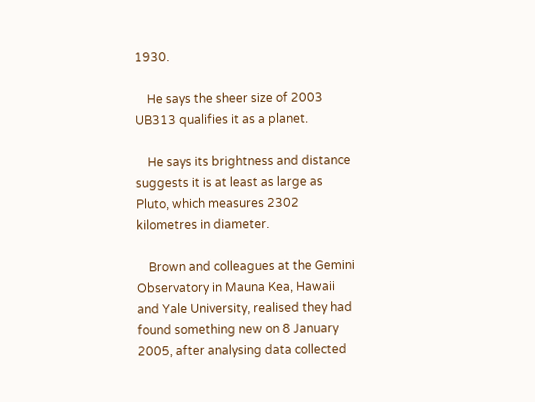1930.

    He says the sheer size of 2003 UB313 qualifies it as a planet.

    He says its brightness and distance suggests it is at least as large as Pluto, which measures 2302 kilometres in diameter.

    Brown and colleagues at the Gemini Observatory in Mauna Kea, Hawaii and Yale University, realised they had found something new on 8 January 2005, after analysing data collected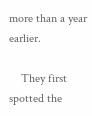more than a year earlier.

    They first spotted the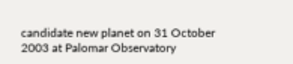candidate new planet on 31 October 2003 at Palomar Observatory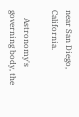near San Diego, California.

    Astronomy's governing body, the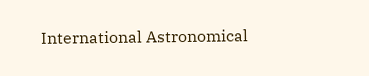International Astronomical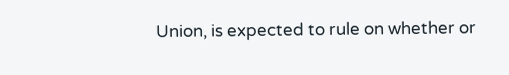Union, is expected to rule on whether or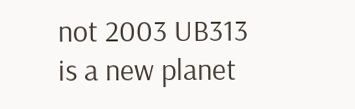not 2003 UB313 is a new planet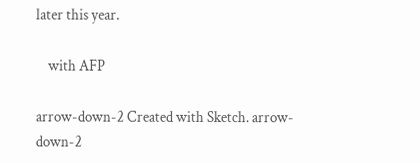later this year.

    with AFP

arrow-down-2 Created with Sketch. arrow-down-2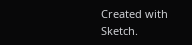Created with Sketch.